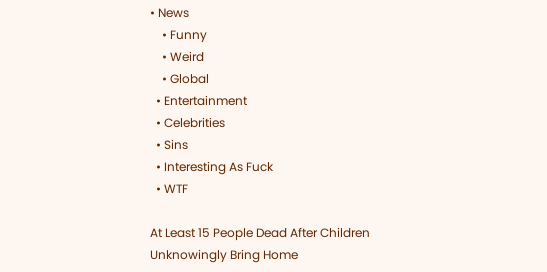• News
    • Funny
    • Weird
    • Global
  • Entertainment
  • Celebrities
  • Sins
  • Interesting As Fuck
  • WTF

At Least 15 People Dead After Children Unknowingly Bring Home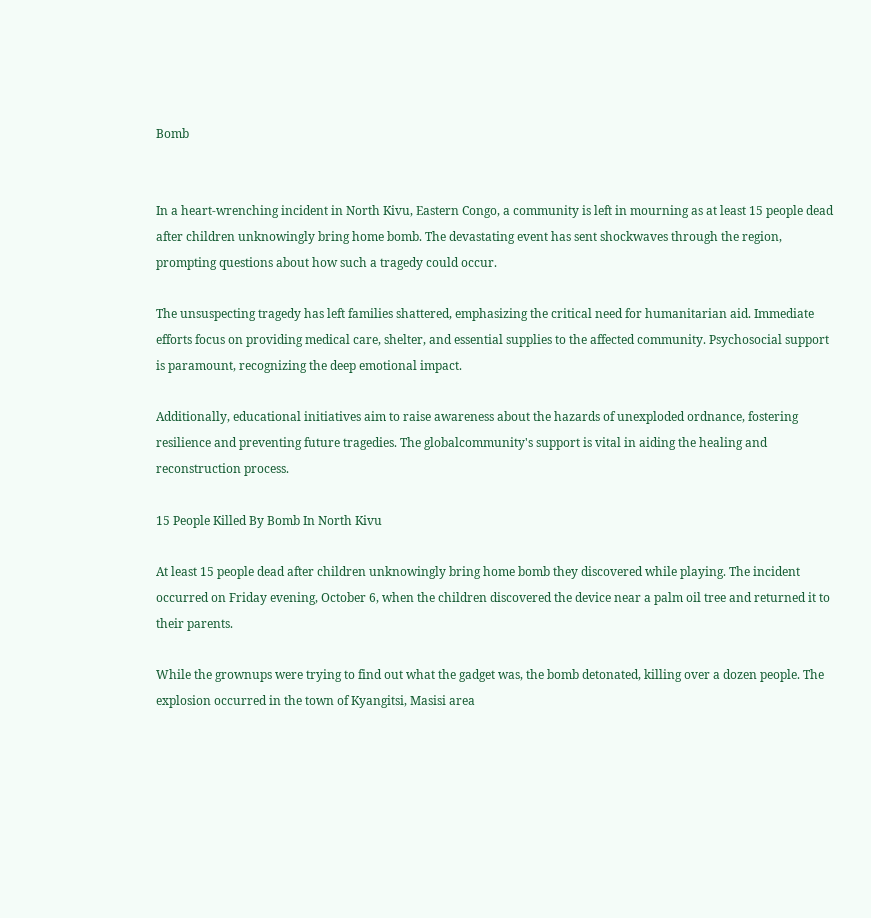Bomb


In a heart-wrenching incident in North Kivu, Eastern Congo, a community is left in mourning as at least 15 people dead after children unknowingly bring home bomb. The devastating event has sent shockwaves through the region, prompting questions about how such a tragedy could occur.

The unsuspecting tragedy has left families shattered, emphasizing the critical need for humanitarian aid. Immediate efforts focus on providing medical care, shelter, and essential supplies to the affected community. Psychosocial support is paramount, recognizing the deep emotional impact.

Additionally, educational initiatives aim to raise awareness about the hazards of unexploded ordnance, fostering resilience and preventing future tragedies. The globalcommunity's support is vital in aiding the healing and reconstruction process.

15 People Killed By Bomb In North Kivu

At least 15 people dead after children unknowingly bring home bomb they discovered while playing. The incident occurred on Friday evening, October 6, when the children discovered the device near a palm oil tree and returned it to their parents.

While the grownups were trying to find out what the gadget was, the bomb detonated, killing over a dozen people. The explosion occurred in the town of Kyangitsi, Masisi area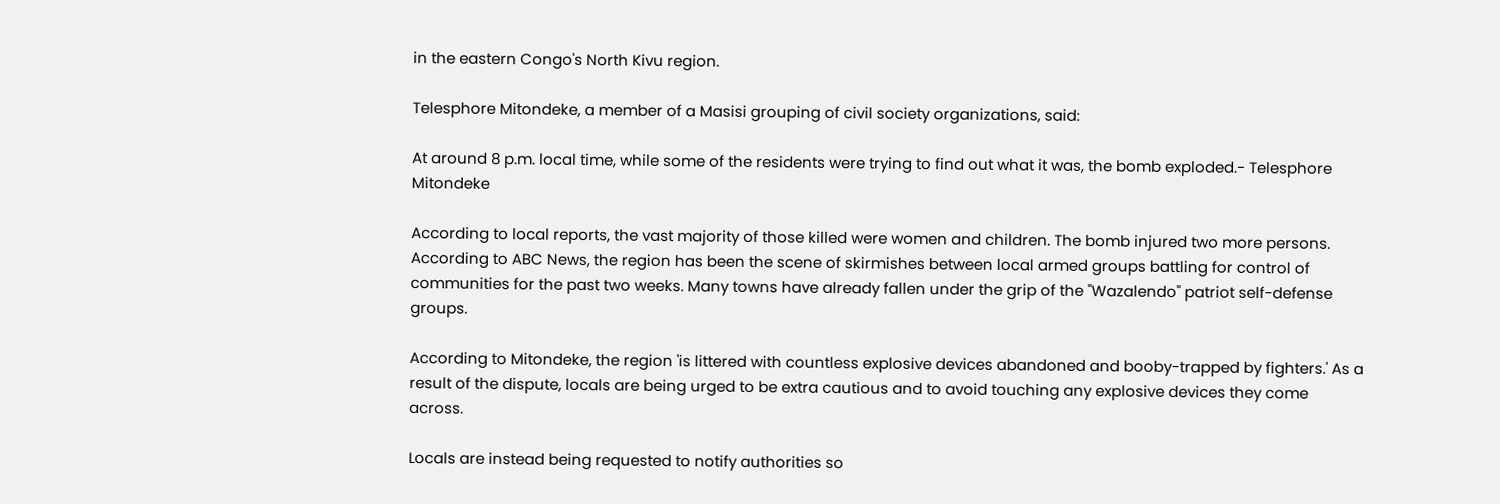in the eastern Congo's North Kivu region.

Telesphore Mitondeke, a member of a Masisi grouping of civil society organizations, said:

At around 8 p.m. local time, while some of the residents were trying to find out what it was, the bomb exploded.- Telesphore Mitondeke

According to local reports, the vast majority of those killed were women and children. The bomb injured two more persons. According to ABC News, the region has been the scene of skirmishes between local armed groups battling for control of communities for the past two weeks. Many towns have already fallen under the grip of the "Wazalendo" patriot self-defense groups.

According to Mitondeke, the region 'is littered with countless explosive devices abandoned and booby-trapped by fighters.' As a result of the dispute, locals are being urged to be extra cautious and to avoid touching any explosive devices they come across.

Locals are instead being requested to notify authorities so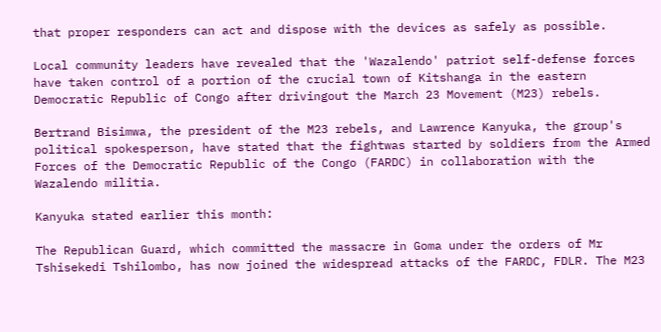that proper responders can act and dispose with the devices as safely as possible.

Local community leaders have revealed that the 'Wazalendo' patriot self-defense forces have taken control of a portion of the crucial town of Kitshanga in the eastern Democratic Republic of Congo after drivingout the March 23 Movement (M23) rebels.

Bertrand Bisimwa, the president of the M23 rebels, and Lawrence Kanyuka, the group's political spokesperson, have stated that the fightwas started by soldiers from the Armed Forces of the Democratic Republic of the Congo (FARDC) in collaboration with the Wazalendo militia.

Kanyuka stated earlier this month:

The Republican Guard, which committed the massacre in Goma under the orders of Mr Tshisekedi Tshilombo, has now joined the widespread attacks of the FARDC, FDLR. The M23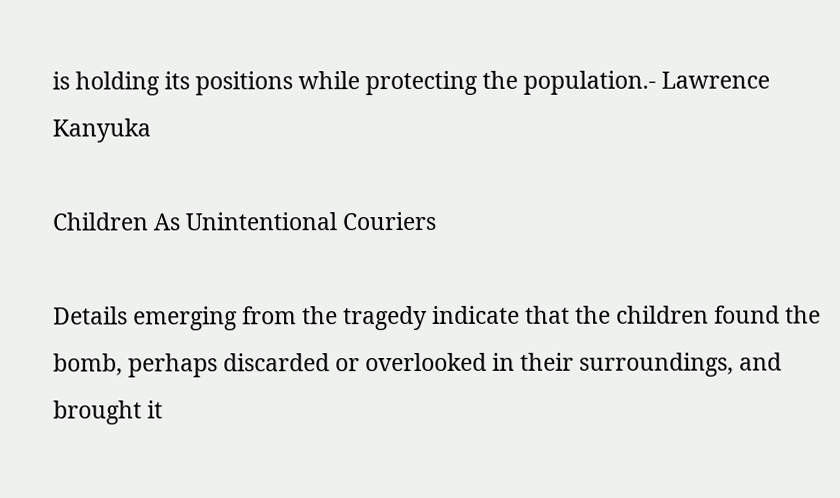is holding its positions while protecting the population.- Lawrence Kanyuka

Children As Unintentional Couriers

Details emerging from the tragedy indicate that the children found the bomb, perhaps discarded or overlooked in their surroundings, and brought it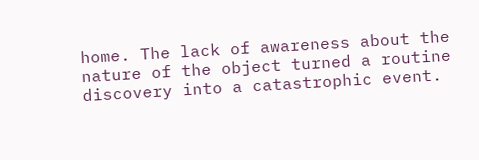home. The lack of awareness about the nature of the object turned a routine discovery into a catastrophic event.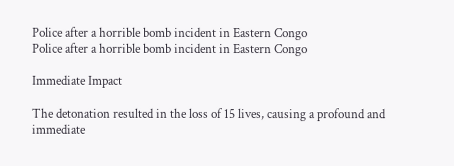Police after a horrible bomb incident in Eastern Congo
Police after a horrible bomb incident in Eastern Congo

Immediate Impact

The detonation resulted in the loss of 15 lives, causing a profound and immediate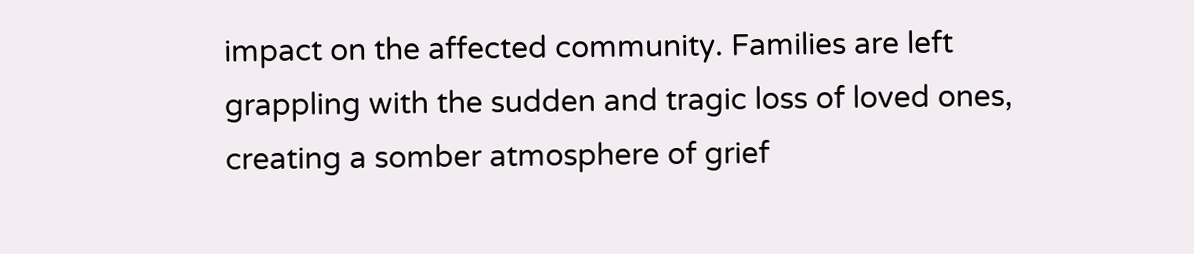impact on the affected community. Families are left grappling with the sudden and tragic loss of loved ones, creating a somber atmosphere of grief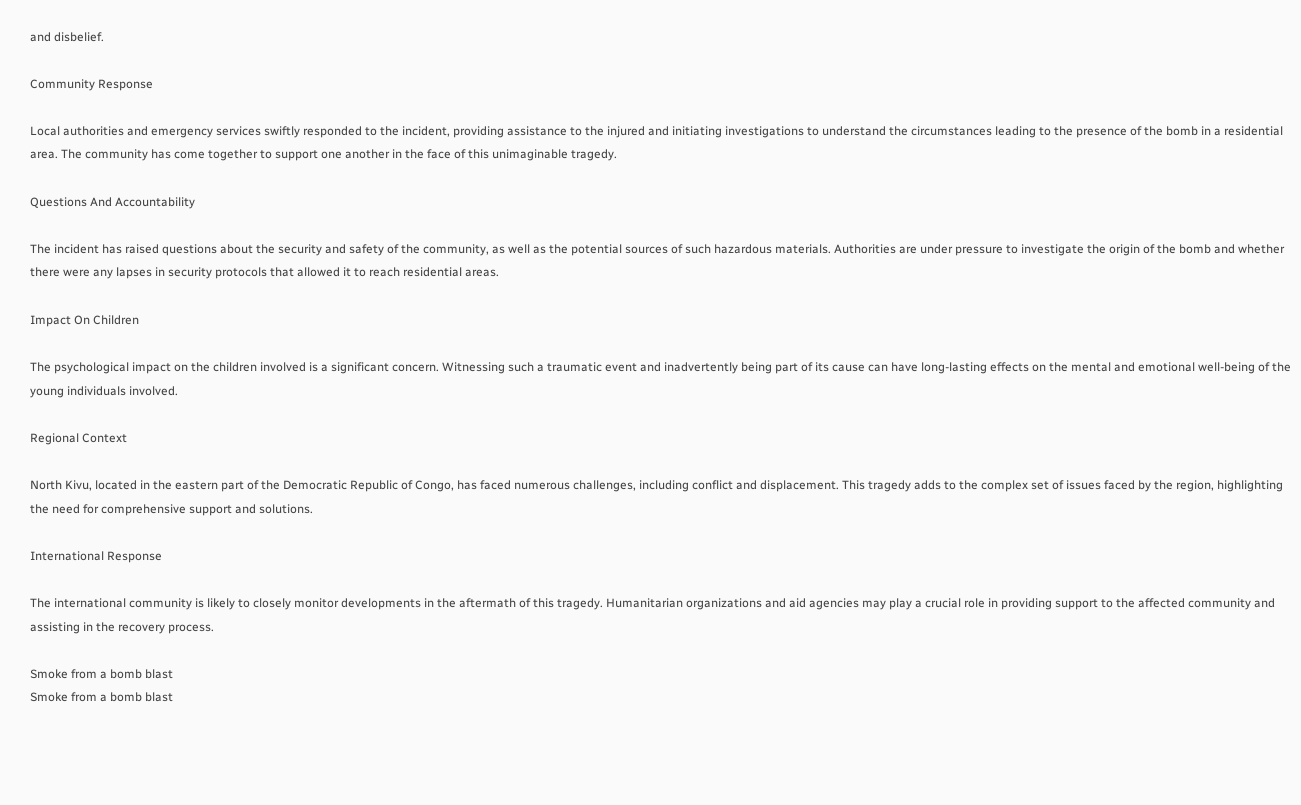and disbelief.

Community Response

Local authorities and emergency services swiftly responded to the incident, providing assistance to the injured and initiating investigations to understand the circumstances leading to the presence of the bomb in a residential area. The community has come together to support one another in the face of this unimaginable tragedy.

Questions And Accountability

The incident has raised questions about the security and safety of the community, as well as the potential sources of such hazardous materials. Authorities are under pressure to investigate the origin of the bomb and whether there were any lapses in security protocols that allowed it to reach residential areas.

Impact On Children

The psychological impact on the children involved is a significant concern. Witnessing such a traumatic event and inadvertently being part of its cause can have long-lasting effects on the mental and emotional well-being of the young individuals involved.

Regional Context

North Kivu, located in the eastern part of the Democratic Republic of Congo, has faced numerous challenges, including conflict and displacement. This tragedy adds to the complex set of issues faced by the region, highlighting the need for comprehensive support and solutions.

International Response

The international community is likely to closely monitor developments in the aftermath of this tragedy. Humanitarian organizations and aid agencies may play a crucial role in providing support to the affected community and assisting in the recovery process.

Smoke from a bomb blast
Smoke from a bomb blast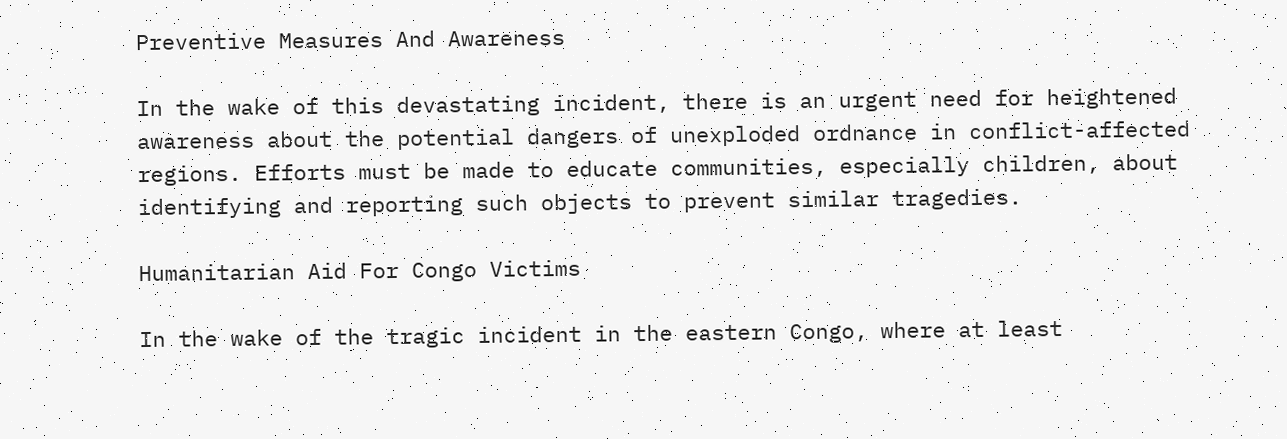Preventive Measures And Awareness

In the wake of this devastating incident, there is an urgent need for heightened awareness about the potential dangers of unexploded ordnance in conflict-affected regions. Efforts must be made to educate communities, especially children, about identifying and reporting such objects to prevent similar tragedies.

Humanitarian Aid For Congo Victims

In the wake of the tragic incident in the eastern Congo, where at least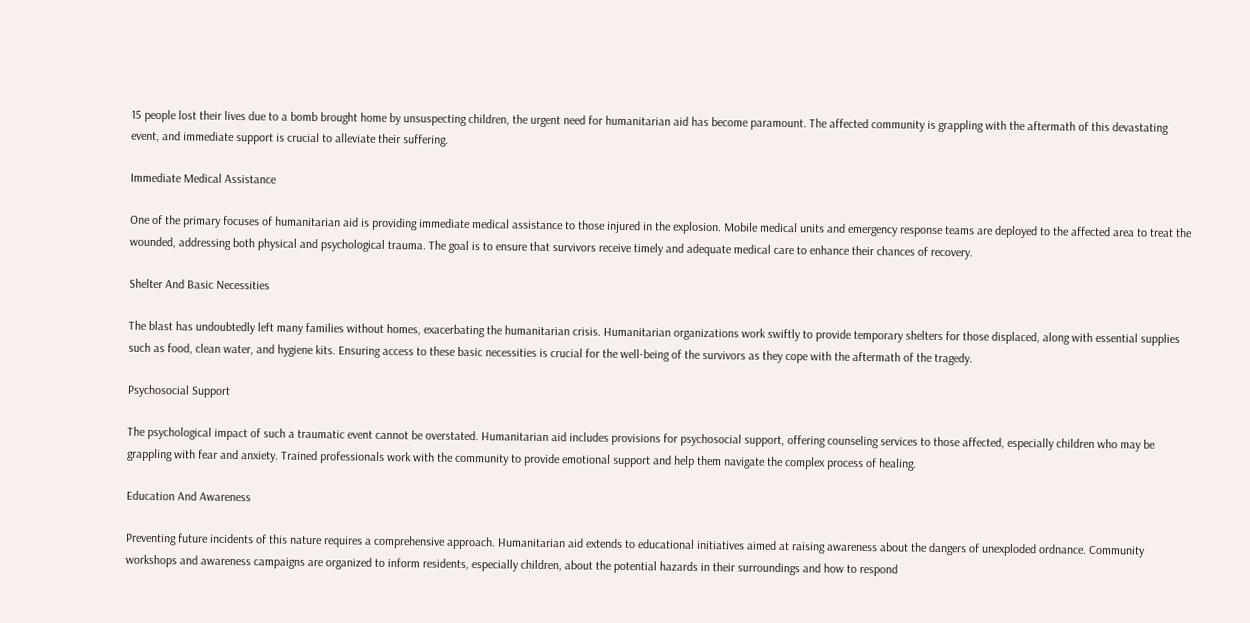15 people lost their lives due to a bomb brought home by unsuspecting children, the urgent need for humanitarian aid has become paramount. The affected community is grappling with the aftermath of this devastating event, and immediate support is crucial to alleviate their suffering.

Immediate Medical Assistance

One of the primary focuses of humanitarian aid is providing immediate medical assistance to those injured in the explosion. Mobile medical units and emergency response teams are deployed to the affected area to treat the wounded, addressing both physical and psychological trauma. The goal is to ensure that survivors receive timely and adequate medical care to enhance their chances of recovery.

Shelter And Basic Necessities

The blast has undoubtedly left many families without homes, exacerbating the humanitarian crisis. Humanitarian organizations work swiftly to provide temporary shelters for those displaced, along with essential supplies such as food, clean water, and hygiene kits. Ensuring access to these basic necessities is crucial for the well-being of the survivors as they cope with the aftermath of the tragedy.

Psychosocial Support

The psychological impact of such a traumatic event cannot be overstated. Humanitarian aid includes provisions for psychosocial support, offering counseling services to those affected, especially children who may be grappling with fear and anxiety. Trained professionals work with the community to provide emotional support and help them navigate the complex process of healing.

Education And Awareness

Preventing future incidents of this nature requires a comprehensive approach. Humanitarian aid extends to educational initiatives aimed at raising awareness about the dangers of unexploded ordnance. Community workshops and awareness campaigns are organized to inform residents, especially children, about the potential hazards in their surroundings and how to respond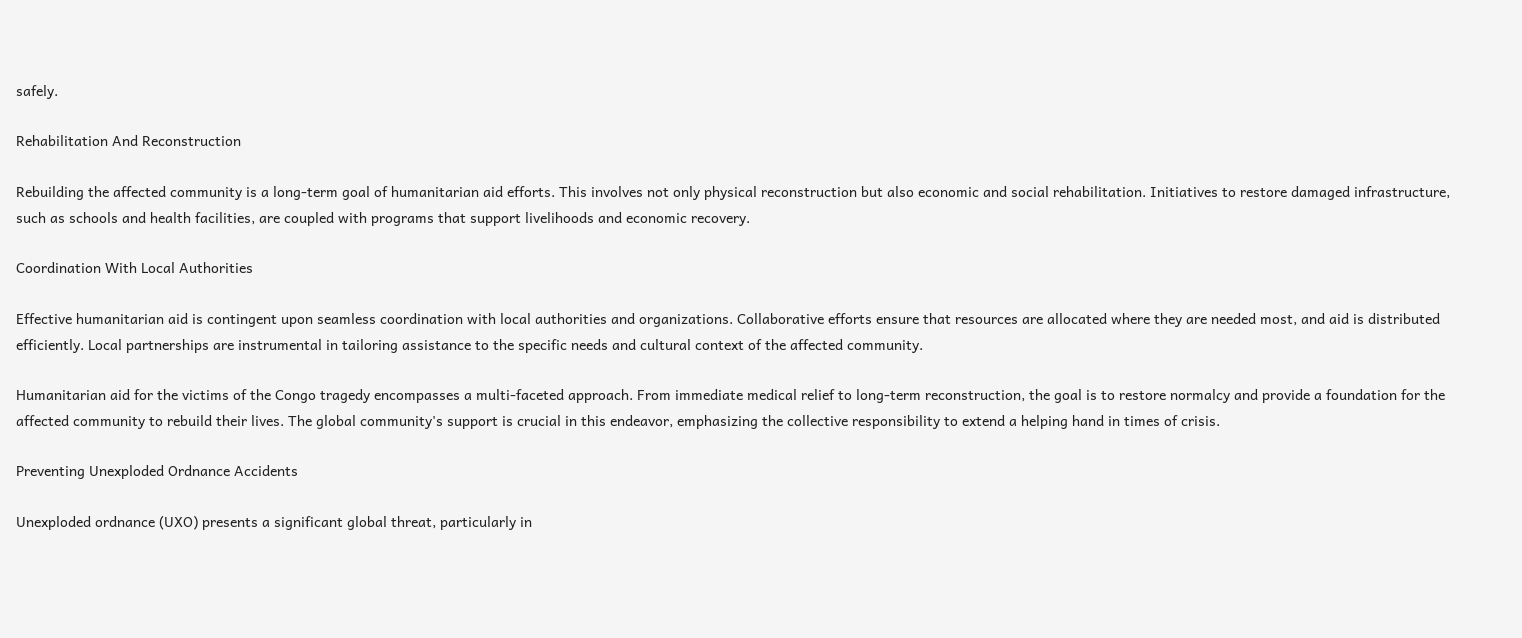safely.

Rehabilitation And Reconstruction

Rebuilding the affected community is a long-term goal of humanitarian aid efforts. This involves not only physical reconstruction but also economic and social rehabilitation. Initiatives to restore damaged infrastructure, such as schools and health facilities, are coupled with programs that support livelihoods and economic recovery.

Coordination With Local Authorities

Effective humanitarian aid is contingent upon seamless coordination with local authorities and organizations. Collaborative efforts ensure that resources are allocated where they are needed most, and aid is distributed efficiently. Local partnerships are instrumental in tailoring assistance to the specific needs and cultural context of the affected community.

Humanitarian aid for the victims of the Congo tragedy encompasses a multi-faceted approach. From immediate medical relief to long-term reconstruction, the goal is to restore normalcy and provide a foundation for the affected community to rebuild their lives. The global community's support is crucial in this endeavor, emphasizing the collective responsibility to extend a helping hand in times of crisis.

Preventing Unexploded Ordnance Accidents

Unexploded ordnance (UXO) presents a significant global threat, particularly in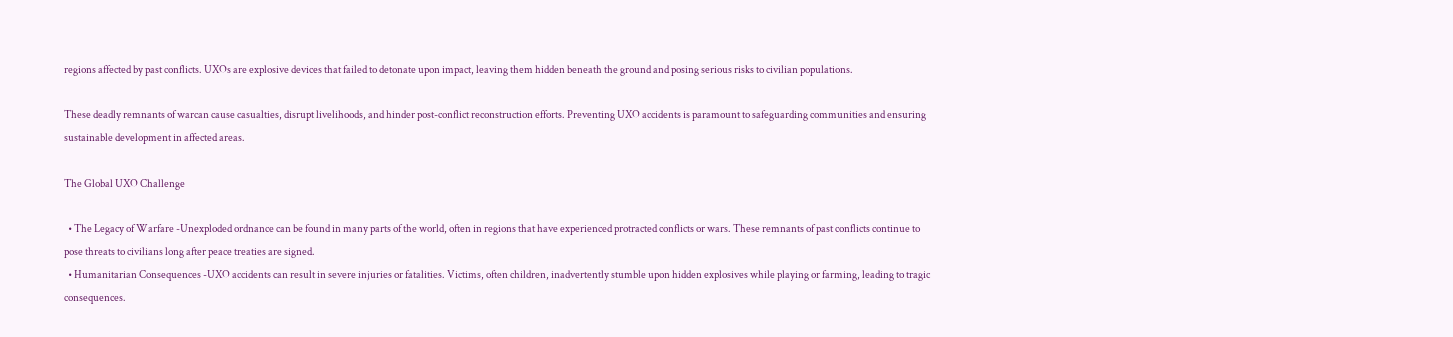regions affected by past conflicts. UXOs are explosive devices that failed to detonate upon impact, leaving them hidden beneath the ground and posing serious risks to civilian populations.

These deadly remnants of warcan cause casualties, disrupt livelihoods, and hinder post-conflict reconstruction efforts. Preventing UXO accidents is paramount to safeguarding communities and ensuring sustainable development in affected areas.

The Global UXO Challenge

  • The Legacy of Warfare -Unexploded ordnance can be found in many parts of the world, often in regions that have experienced protracted conflicts or wars. These remnants of past conflicts continue to pose threats to civilians long after peace treaties are signed.
  • Humanitarian Consequences -UXO accidents can result in severe injuries or fatalities. Victims, often children, inadvertently stumble upon hidden explosives while playing or farming, leading to tragic consequences.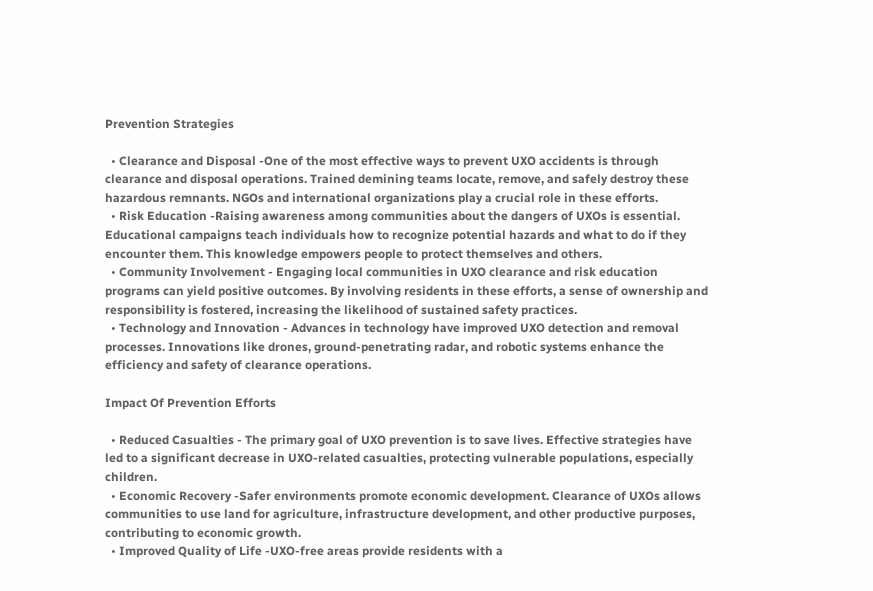Prevention Strategies

  • Clearance and Disposal -One of the most effective ways to prevent UXO accidents is through clearance and disposal operations. Trained demining teams locate, remove, and safely destroy these hazardous remnants. NGOs and international organizations play a crucial role in these efforts.
  • Risk Education -Raising awareness among communities about the dangers of UXOs is essential. Educational campaigns teach individuals how to recognize potential hazards and what to do if they encounter them. This knowledge empowers people to protect themselves and others.
  • Community Involvement - Engaging local communities in UXO clearance and risk education programs can yield positive outcomes. By involving residents in these efforts, a sense of ownership and responsibility is fostered, increasing the likelihood of sustained safety practices.
  • Technology and Innovation - Advances in technology have improved UXO detection and removal processes. Innovations like drones, ground-penetrating radar, and robotic systems enhance the efficiency and safety of clearance operations.

Impact Of Prevention Efforts

  • Reduced Casualties - The primary goal of UXO prevention is to save lives. Effective strategies have led to a significant decrease in UXO-related casualties, protecting vulnerable populations, especially children.
  • Economic Recovery -Safer environments promote economic development. Clearance of UXOs allows communities to use land for agriculture, infrastructure development, and other productive purposes, contributing to economic growth.
  • Improved Quality of Life -UXO-free areas provide residents with a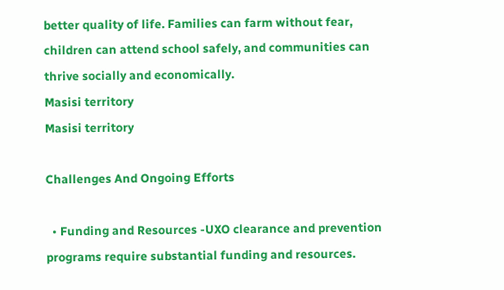better quality of life. Families can farm without fear, children can attend school safely, and communities can thrive socially and economically.
Masisi territory
Masisi territory

Challenges And Ongoing Efforts

  • Funding and Resources -UXO clearance and prevention programs require substantial funding and resources.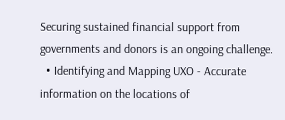Securing sustained financial support from governments and donors is an ongoing challenge.
  • Identifying and Mapping UXO - Accurate information on the locations of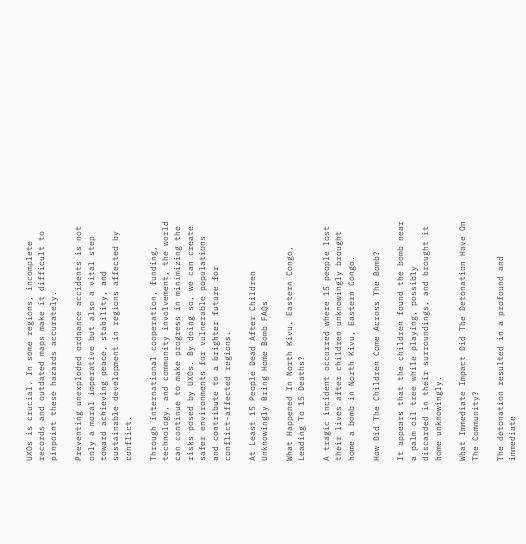UXOs is crucial. In some regions, incomplete records and outdated maps make it difficult to pinpoint these hazards accurately.

Preventing unexploded ordnance accidents is not only a moral imperative but also a vital step toward achieving peace, stability, and sustainable development in regions affected by conflict.

Through international cooperation, funding, technology, and community involvement, the world can continue to make progress in minimizing the risks posed by UXOs. By doing so, we can create safer environments for vulnerable populations and contribute to a brighter future for conflict-affected regions.

At Least 15 People Dead After Children Unknowingly Bring Home Bomb FAQs

What Happened In North Kivu, Eastern Congo, Leading To 15 Deaths?

A tragic incident occurred where 15 people lost their lives after children unknowingly brought home a bomb in North Kivu, Eastern Congo.

How Did The Children Come Across The Bomb?

It appears that the children found the bomb near a palm oil tree while playing, possibly discarded in their surroundings, and brought it home unknowingly.

What Immediate Impact Did The Detonation Have On The Community?

The detonation resulted in a profound and immediate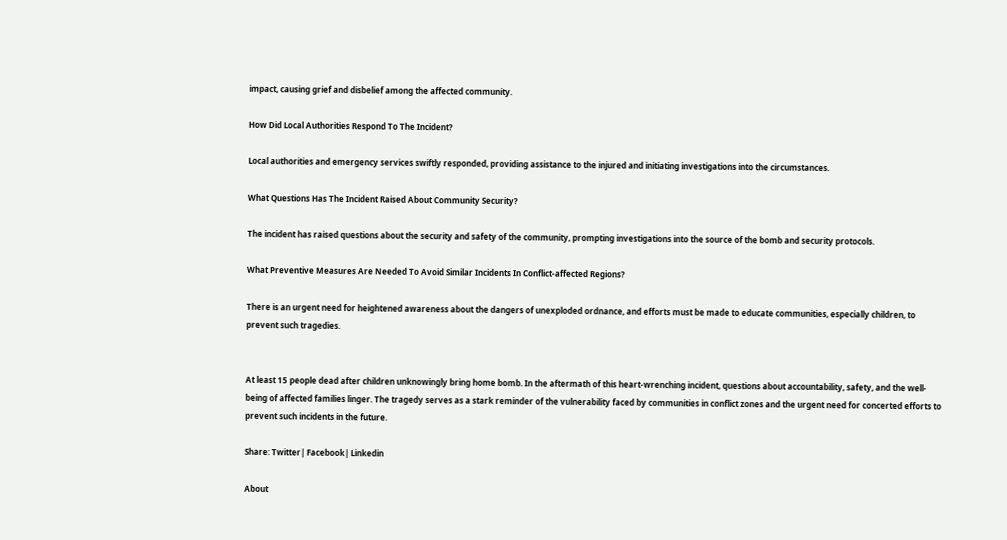impact, causing grief and disbelief among the affected community.

How Did Local Authorities Respond To The Incident?

Local authorities and emergency services swiftly responded, providing assistance to the injured and initiating investigations into the circumstances.

What Questions Has The Incident Raised About Community Security?

The incident has raised questions about the security and safety of the community, prompting investigations into the source of the bomb and security protocols.

What Preventive Measures Are Needed To Avoid Similar Incidents In Conflict-affected Regions?

There is an urgent need for heightened awareness about the dangers of unexploded ordnance, and efforts must be made to educate communities, especially children, to prevent such tragedies.


At least 15 people dead after children unknowingly bring home bomb. In the aftermath of this heart-wrenching incident, questions about accountability, safety, and the well-being of affected families linger. The tragedy serves as a stark reminder of the vulnerability faced by communities in conflict zones and the urgent need for concerted efforts to prevent such incidents in the future.

Share: Twitter| Facebook| Linkedin

About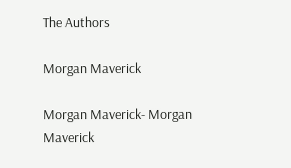The Authors

Morgan Maverick

Morgan Maverick- Morgan Maverick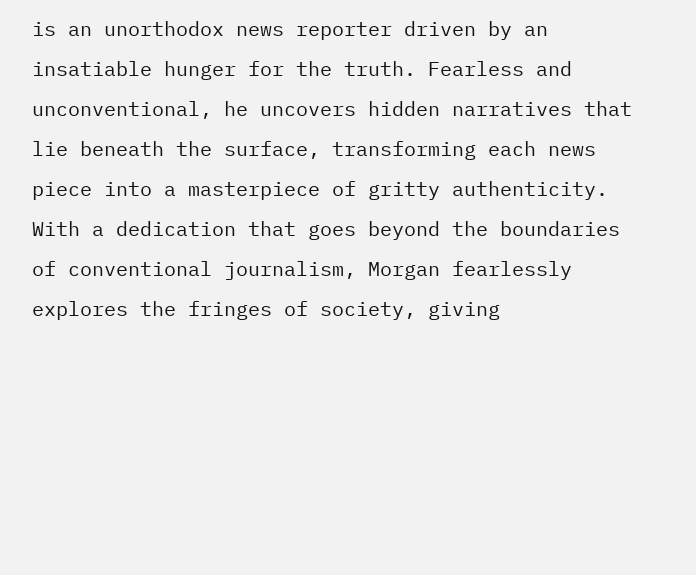is an unorthodox news reporter driven by an insatiable hunger for the truth. Fearless and unconventional, he uncovers hidden narratives that lie beneath the surface, transforming each news piece into a masterpiece of gritty authenticity. With a dedication that goes beyond the boundaries of conventional journalism, Morgan fearlessly explores the fringes of society, giving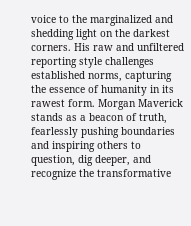voice to the marginalized and shedding light on the darkest corners. His raw and unfiltered reporting style challenges established norms, capturing the essence of humanity in its rawest form. Morgan Maverick stands as a beacon of truth, fearlessly pushing boundaries and inspiring others to question, dig deeper, and recognize the transformative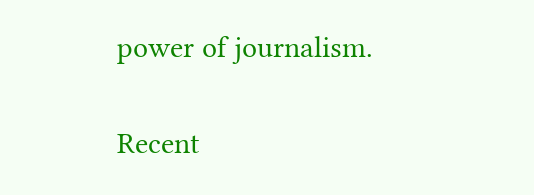power of journalism.

Recent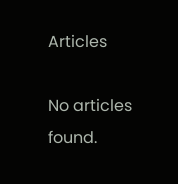Articles

No articles found.